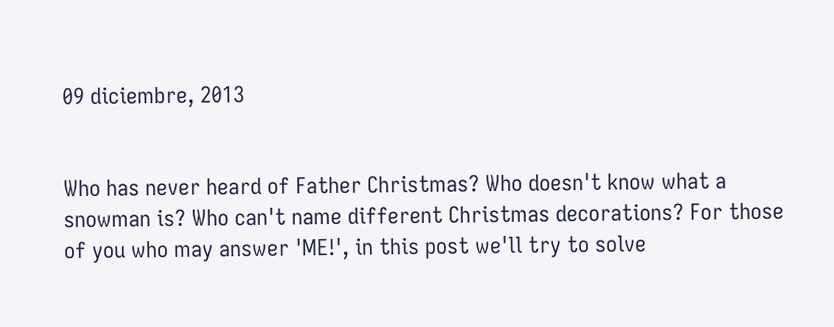09 diciembre, 2013


Who has never heard of Father Christmas? Who doesn't know what a snowman is? Who can't name different Christmas decorations? For those of you who may answer 'ME!', in this post we'll try to solve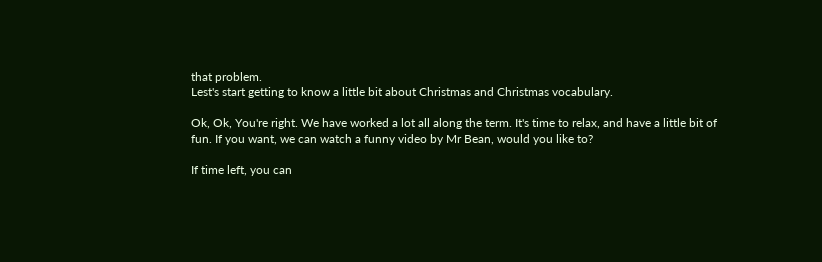that problem.
Lest's start getting to know a little bit about Christmas and Christmas vocabulary.

Ok, Ok, You're right. We have worked a lot all along the term. It's time to relax, and have a little bit of fun. If you want, we can watch a funny video by Mr Bean, would you like to?

If time left, you can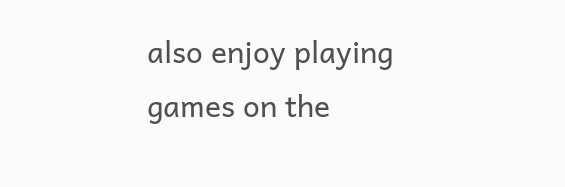also enjoy playing games on the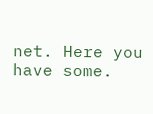net. Here you have some.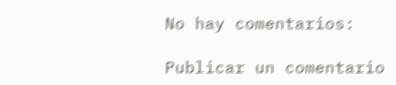No hay comentarios:

Publicar un comentario